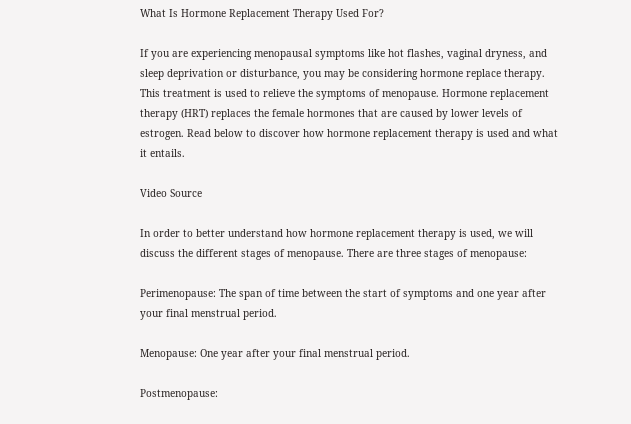What Is Hormone Replacement Therapy Used For?

If you are experiencing menopausal symptoms like hot flashes, vaginal dryness, and sleep deprivation or disturbance, you may be considering hormone replace therapy. This treatment is used to relieve the symptoms of menopause. Hormone replacement therapy (HRT) replaces the female hormones that are caused by lower levels of estrogen. Read below to discover how hormone replacement therapy is used and what it entails.

Video Source

In order to better understand how hormone replacement therapy is used, we will discuss the different stages of menopause. There are three stages of menopause:

Perimenopause: The span of time between the start of symptoms and one year after your final menstrual period.

Menopause: One year after your final menstrual period.

Postmenopause: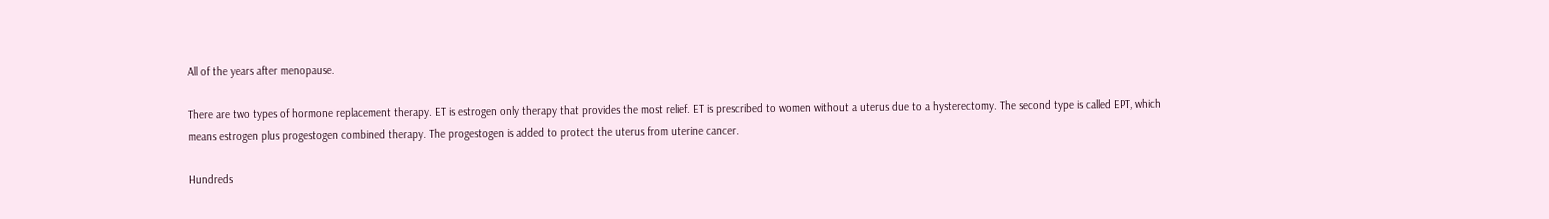All of the years after menopause.

There are two types of hormone replacement therapy. ET is estrogen only therapy that provides the most relief. ET is prescribed to women without a uterus due to a hysterectomy. The second type is called EPT, which means estrogen plus progestogen combined therapy. The progestogen is added to protect the uterus from uterine cancer.

Hundreds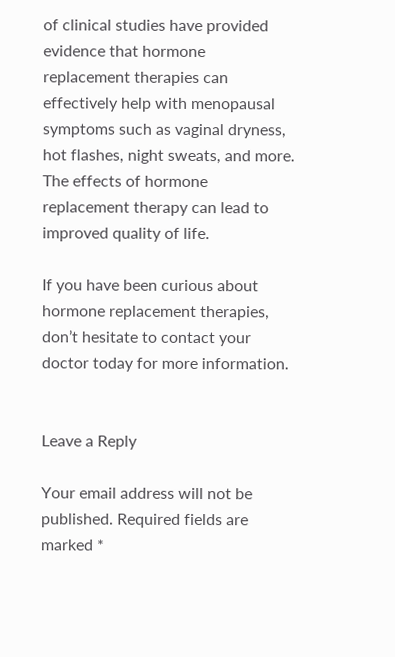of clinical studies have provided evidence that hormone replacement therapies can effectively help with menopausal symptoms such as vaginal dryness, hot flashes, night sweats, and more. The effects of hormone replacement therapy can lead to improved quality of life.

If you have been curious about hormone replacement therapies, don’t hesitate to contact your doctor today for more information.


Leave a Reply

Your email address will not be published. Required fields are marked *